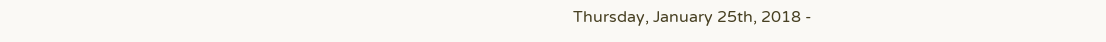Thursday, January 25th, 2018 -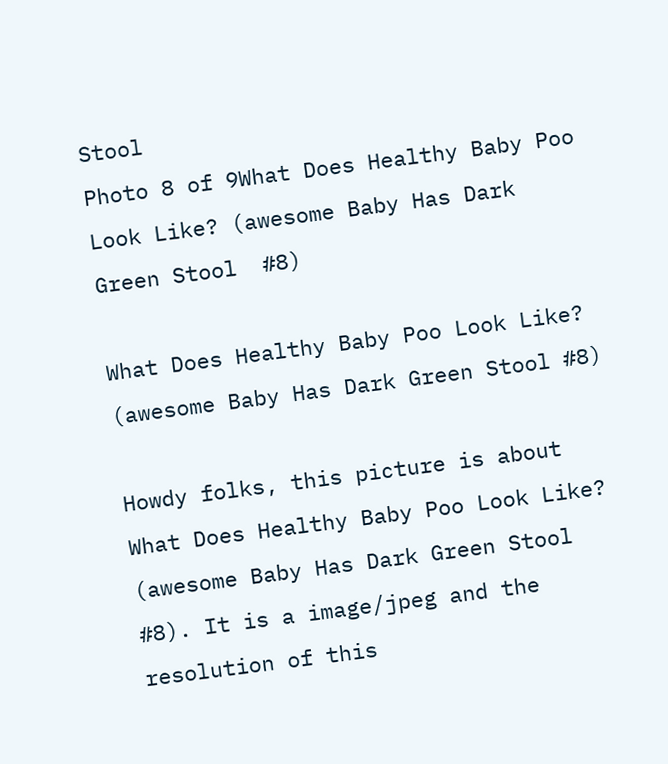Stool
Photo 8 of 9What Does Healthy Baby Poo Look Like? (awesome Baby Has Dark Green Stool  #8)

What Does Healthy Baby Poo Look Like? (awesome Baby Has Dark Green Stool #8)

Howdy folks, this picture is about What Does Healthy Baby Poo Look Like? (awesome Baby Has Dark Green Stool #8). It is a image/jpeg and the resolution of this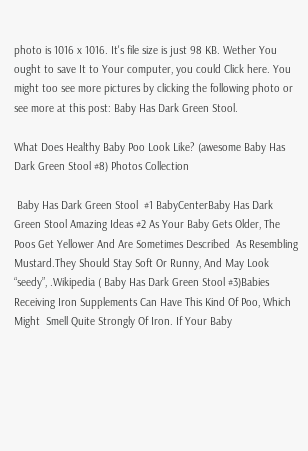photo is 1016 x 1016. It's file size is just 98 KB. Wether You ought to save It to Your computer, you could Click here. You might too see more pictures by clicking the following photo or see more at this post: Baby Has Dark Green Stool.

What Does Healthy Baby Poo Look Like? (awesome Baby Has Dark Green Stool #8) Photos Collection

 Baby Has Dark Green Stool  #1 BabyCenterBaby Has Dark Green Stool Amazing Ideas #2 As Your Baby Gets Older, The Poos Get Yellower And Are Sometimes Described  As Resembling Mustard.They Should Stay Soft Or Runny, And May Look  “seedy”, .Wikipedia ( Baby Has Dark Green Stool #3)Babies Receiving Iron Supplements Can Have This Kind Of Poo, Which Might  Smell Quite Strongly Of Iron. If Your Baby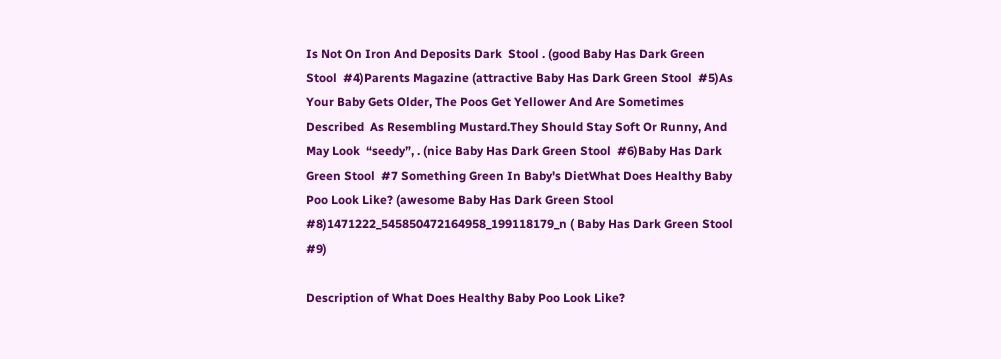Is Not On Iron And Deposits Dark  Stool . (good Baby Has Dark Green Stool  #4)Parents Magazine (attractive Baby Has Dark Green Stool  #5)As Your Baby Gets Older, The Poos Get Yellower And Are Sometimes Described  As Resembling Mustard.They Should Stay Soft Or Runny, And May Look  “seedy”, . (nice Baby Has Dark Green Stool  #6)Baby Has Dark Green Stool  #7 Something Green In Baby's DietWhat Does Healthy Baby Poo Look Like? (awesome Baby Has Dark Green Stool  #8)1471222_545850472164958_199118179_n ( Baby Has Dark Green Stool  #9)

Description of What Does Healthy Baby Poo Look Like?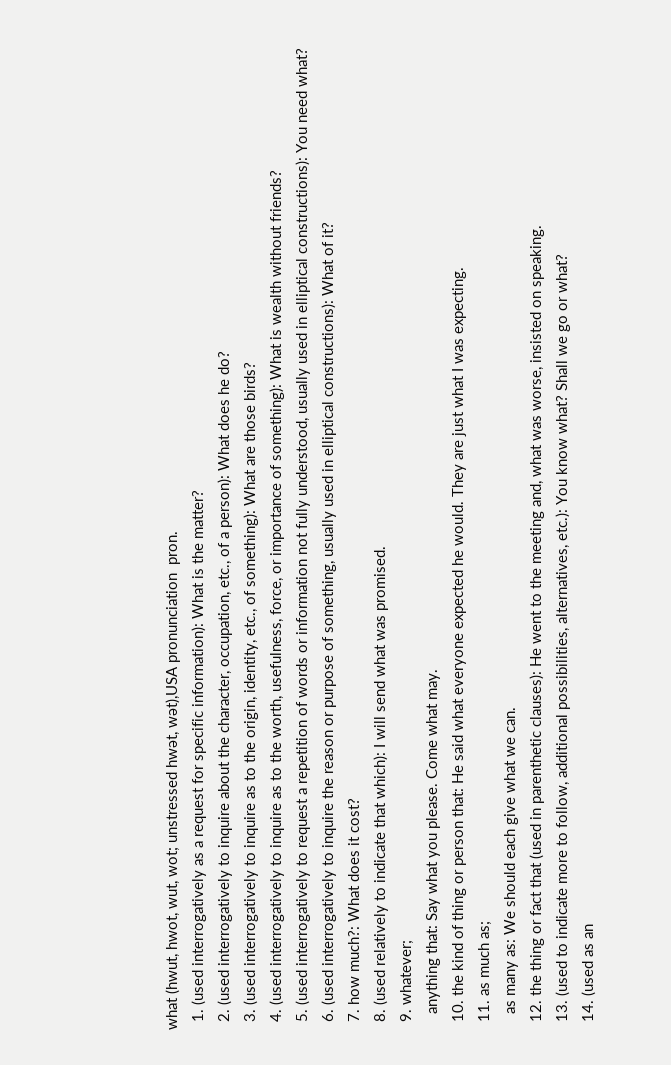what (hwut, hwot, wut, wot; unstressed hwət, wət),USA pronunciation  pron.
  1. (used interrogatively as a request for specific information): What is the matter?
  2. (used interrogatively to inquire about the character, occupation, etc., of a person): What does he do?
  3. (used interrogatively to inquire as to the origin, identity, etc., of something): What are those birds?
  4. (used interrogatively to inquire as to the worth, usefulness, force, or importance of something): What is wealth without friends?
  5. (used interrogatively to request a repetition of words or information not fully understood, usually used in elliptical constructions): You need what?
  6. (used interrogatively to inquire the reason or purpose of something, usually used in elliptical constructions): What of it?
  7. how much?: What does it cost?
  8. (used relatively to indicate that which): I will send what was promised.
  9. whatever;
    anything that: Say what you please. Come what may.
  10. the kind of thing or person that: He said what everyone expected he would. They are just what I was expecting.
  11. as much as;
    as many as: We should each give what we can.
  12. the thing or fact that (used in parenthetic clauses): He went to the meeting and, what was worse, insisted on speaking.
  13. (used to indicate more to follow, additional possibilities, alternatives, etc.): You know what? Shall we go or what?
  14. (used as an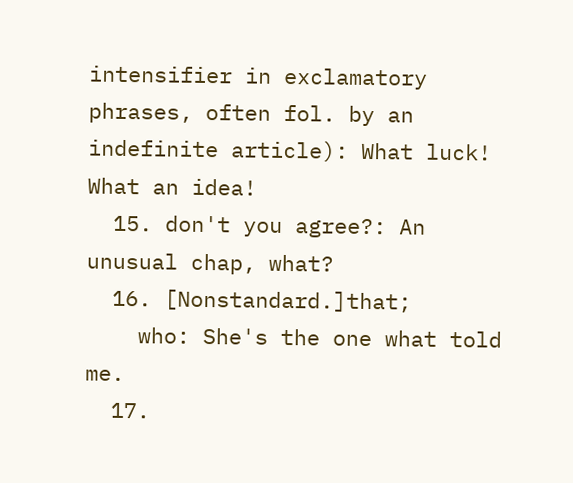intensifier in exclamatory phrases, often fol. by an indefinite article): What luck! What an idea!
  15. don't you agree?: An unusual chap, what?
  16. [Nonstandard.]that;
    who: She's the one what told me.
  17.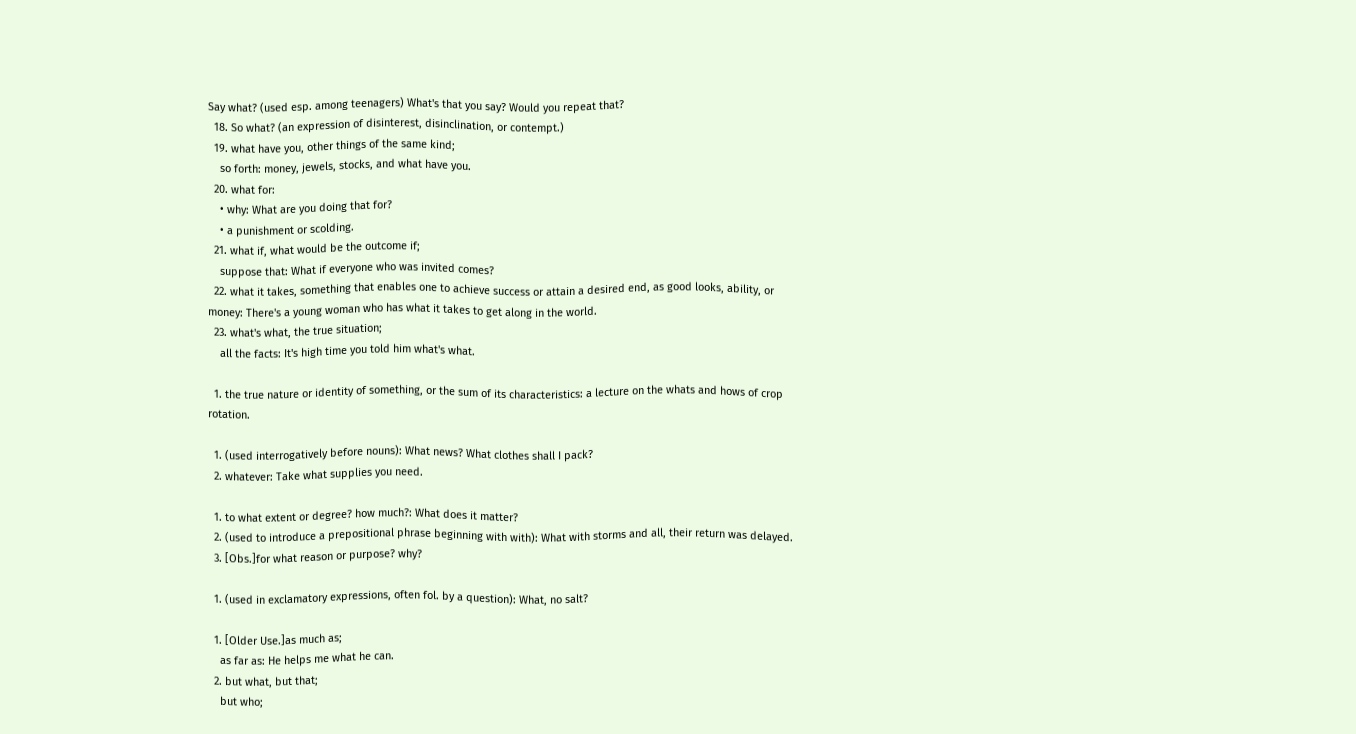Say what? (used esp. among teenagers) What's that you say? Would you repeat that?
  18. So what? (an expression of disinterest, disinclination, or contempt.)
  19. what have you, other things of the same kind;
    so forth: money, jewels, stocks, and what have you.
  20. what for:
    • why: What are you doing that for?
    • a punishment or scolding.
  21. what if, what would be the outcome if;
    suppose that: What if everyone who was invited comes?
  22. what it takes, something that enables one to achieve success or attain a desired end, as good looks, ability, or money: There's a young woman who has what it takes to get along in the world.
  23. what's what, the true situation;
    all the facts: It's high time you told him what's what.

  1. the true nature or identity of something, or the sum of its characteristics: a lecture on the whats and hows of crop rotation.

  1. (used interrogatively before nouns): What news? What clothes shall I pack?
  2. whatever: Take what supplies you need.

  1. to what extent or degree? how much?: What does it matter?
  2. (used to introduce a prepositional phrase beginning with with): What with storms and all, their return was delayed.
  3. [Obs.]for what reason or purpose? why?

  1. (used in exclamatory expressions, often fol. by a question): What, no salt?

  1. [Older Use.]as much as;
    as far as: He helps me what he can.
  2. but what, but that;
    but who;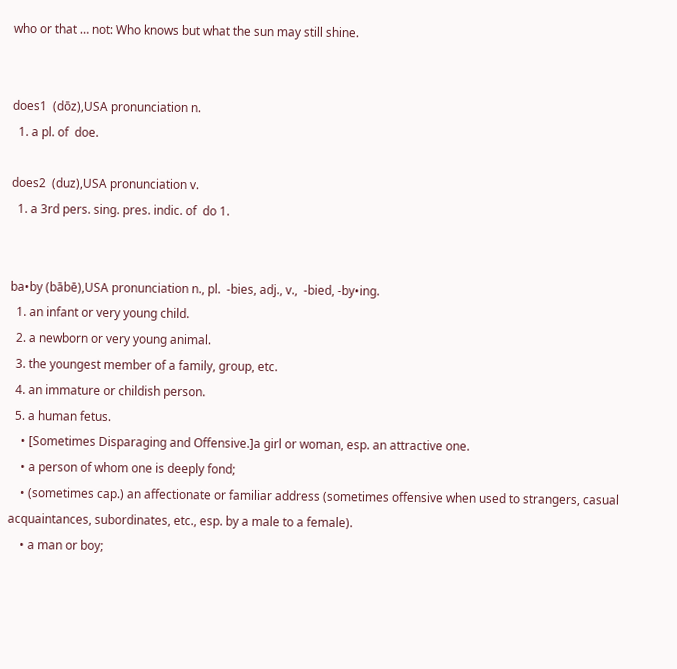who or that … not: Who knows but what the sun may still shine.


does1  (dōz),USA pronunciation n.
  1. a pl. of  doe.

does2  (duz),USA pronunciation v.
  1. a 3rd pers. sing. pres. indic. of  do 1.


ba•by (bābē),USA pronunciation n., pl.  -bies, adj., v.,  -bied, -by•ing.
  1. an infant or very young child.
  2. a newborn or very young animal.
  3. the youngest member of a family, group, etc.
  4. an immature or childish person.
  5. a human fetus.
    • [Sometimes Disparaging and Offensive.]a girl or woman, esp. an attractive one.
    • a person of whom one is deeply fond;
    • (sometimes cap.) an affectionate or familiar address (sometimes offensive when used to strangers, casual acquaintances, subordinates, etc., esp. by a male to a female).
    • a man or boy;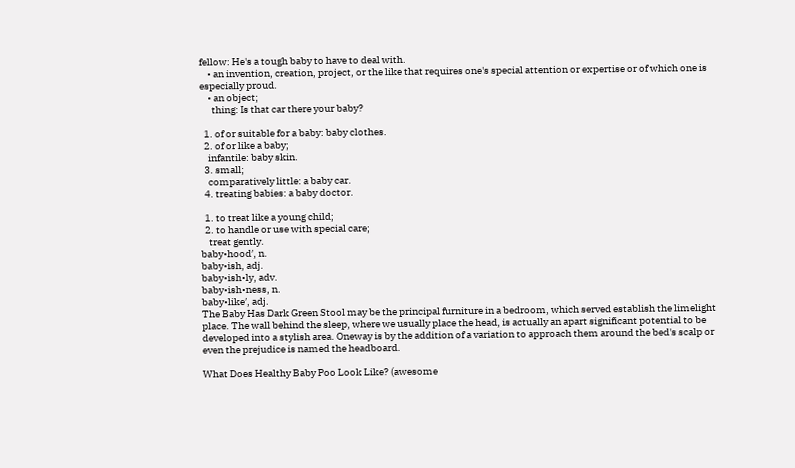fellow: He's a tough baby to have to deal with.
    • an invention, creation, project, or the like that requires one's special attention or expertise or of which one is especially proud.
    • an object;
      thing: Is that car there your baby?

  1. of or suitable for a baby: baby clothes.
  2. of or like a baby;
    infantile: baby skin.
  3. small;
    comparatively little: a baby car.
  4. treating babies: a baby doctor.

  1. to treat like a young child;
  2. to handle or use with special care;
    treat gently.
baby•hood′, n.
baby•ish, adj.
baby•ish•ly, adv.
baby•ish•ness, n.
baby•like′, adj.
The Baby Has Dark Green Stool may be the principal furniture in a bedroom, which served establish the limelight place. The wall behind the sleep, where we usually place the head, is actually an apart significant potential to be developed into a stylish area. Oneway is by the addition of a variation to approach them around the bed's scalp or even the prejudice is named the headboard.

What Does Healthy Baby Poo Look Like? (awesome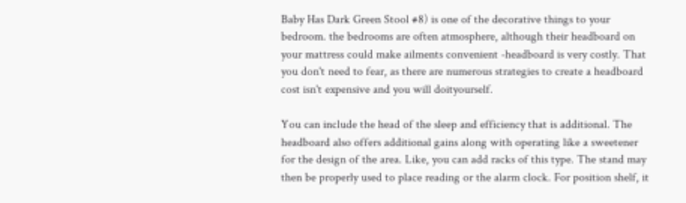Baby Has Dark Green Stool #8) is one of the decorative things to your bedroom. the bedrooms are often atmosphere, although their headboard on your mattress could make ailments convenient -headboard is very costly. That you don't need to fear, as there are numerous strategies to create a headboard cost isn't expensive and you will doityourself.

You can include the head of the sleep and efficiency that is additional. The headboard also offers additional gains along with operating like a sweetener for the design of the area. Like, you can add racks of this type. The stand may then be properly used to place reading or the alarm clock. For position shelf, it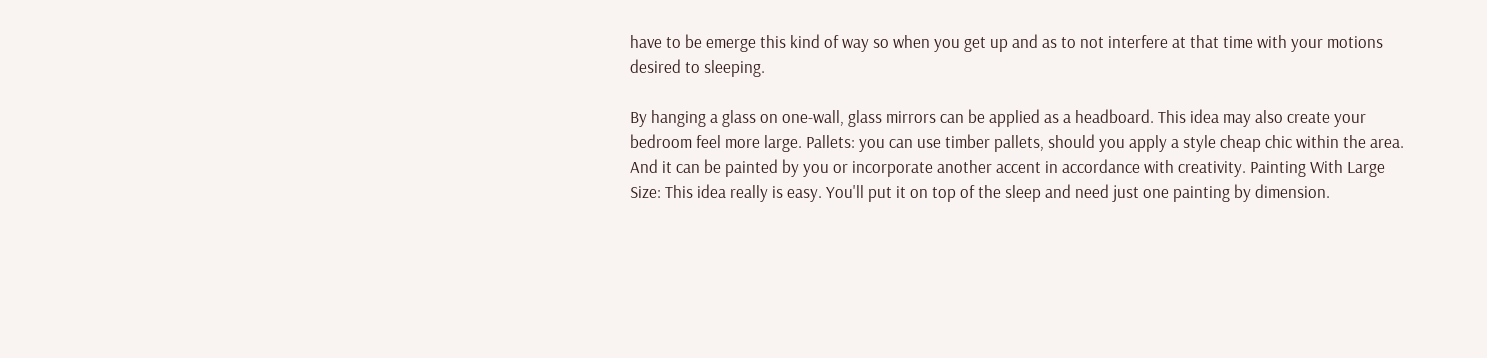have to be emerge this kind of way so when you get up and as to not interfere at that time with your motions desired to sleeping.

By hanging a glass on one-wall, glass mirrors can be applied as a headboard. This idea may also create your bedroom feel more large. Pallets: you can use timber pallets, should you apply a style cheap chic within the area. And it can be painted by you or incorporate another accent in accordance with creativity. Painting With Large Size: This idea really is easy. You'll put it on top of the sleep and need just one painting by dimension.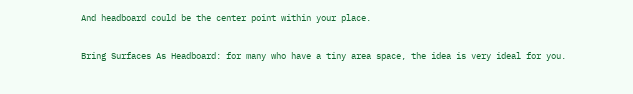And headboard could be the center point within your place.

Bring Surfaces As Headboard: for many who have a tiny area space, the idea is very ideal for you.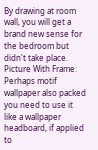By drawing at room wall, you will get a brand new sense for the bedroom but didn't take place. Picture With Frame: Perhaps motif wallpaper also packed you need to use it like a wallpaper headboard, if applied to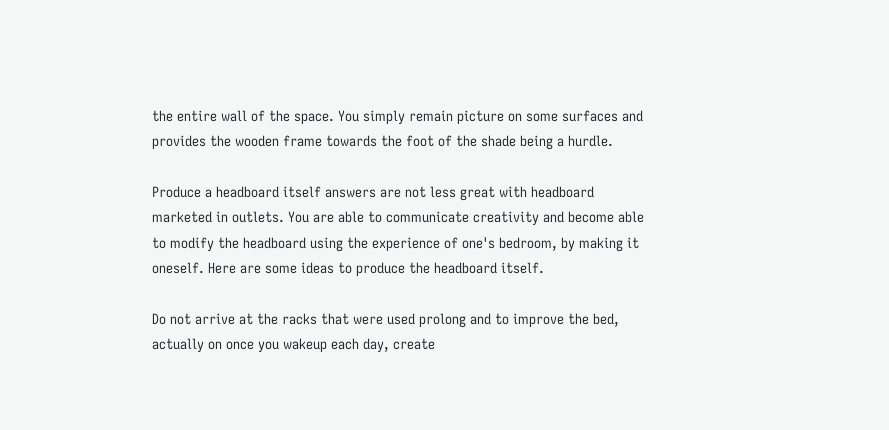the entire wall of the space. You simply remain picture on some surfaces and provides the wooden frame towards the foot of the shade being a hurdle.

Produce a headboard itself answers are not less great with headboard marketed in outlets. You are able to communicate creativity and become able to modify the headboard using the experience of one's bedroom, by making it oneself. Here are some ideas to produce the headboard itself.

Do not arrive at the racks that were used prolong and to improve the bed, actually on once you wakeup each day, create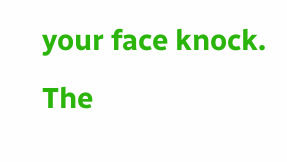your face knock. The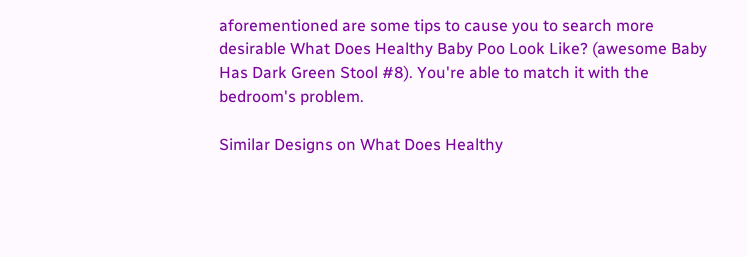aforementioned are some tips to cause you to search more desirable What Does Healthy Baby Poo Look Like? (awesome Baby Has Dark Green Stool #8). You're able to match it with the bedroom's problem.

Similar Designs on What Does Healthy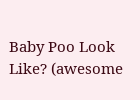Baby Poo Look Like? (awesome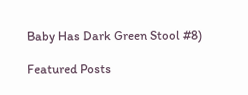Baby Has Dark Green Stool #8)

Featured Posts